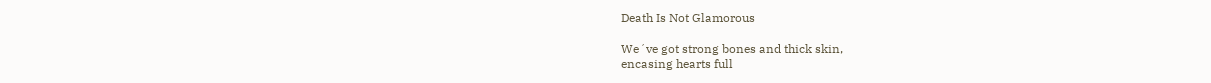Death Is Not Glamorous

We´ve got strong bones and thick skin,
encasing hearts full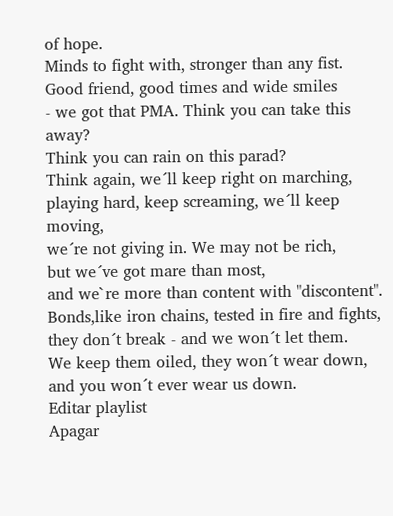of hope.
Minds to fight with, stronger than any fist.
Good friend, good times and wide smiles
- we got that PMA. Think you can take this away?
Think you can rain on this parad?
Think again, we´ll keep right on marching,
playing hard, keep screaming, we´ll keep moving,
we´re not giving in. We may not be rich,
but we´ve got mare than most,
and we`re more than content with "discontent".
Bonds,like iron chains, tested in fire and fights,
they don´t break - and we won´t let them.
We keep them oiled, they won´t wear down,
and you won´t ever wear us down.
Editar playlist
Apagar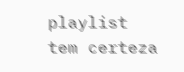playlist
tem certeza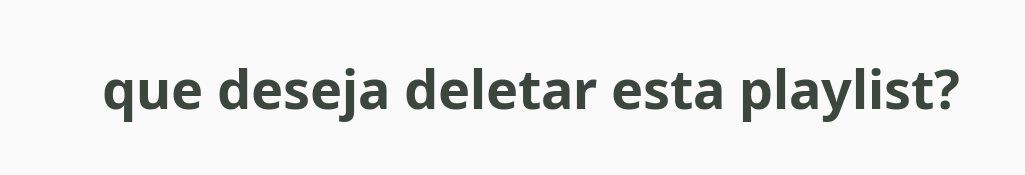que deseja deletar esta playlist?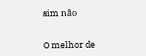sim não


O melhor de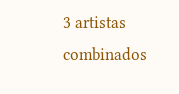3 artistas combinados